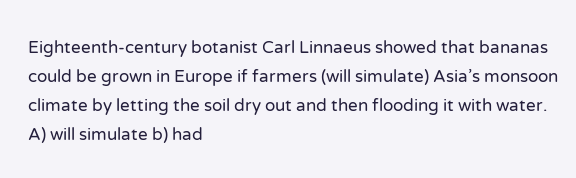Eighteenth-century botanist Carl Linnaeus showed that bananas could be grown in Europe if farmers (will simulate) Asia’s monsoon climate by letting the soil dry out and then flooding it with water.
A) will simulate b) had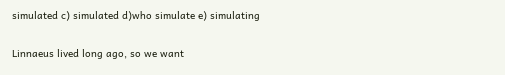simulated c) simulated d)who simulate e) simulating

Linnaeus lived long ago, so we want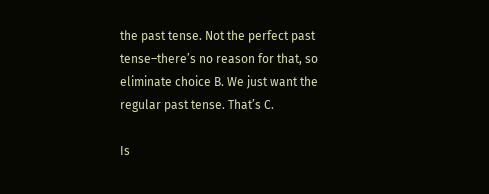the past tense. Not the perfect past tense–there’s no reason for that, so eliminate choice B. We just want the regular past tense. That’s C.

Is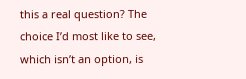this a real question? The choice I’d most like to see, which isn’t an option, is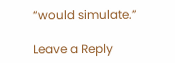“would simulate.”

Leave a Reply